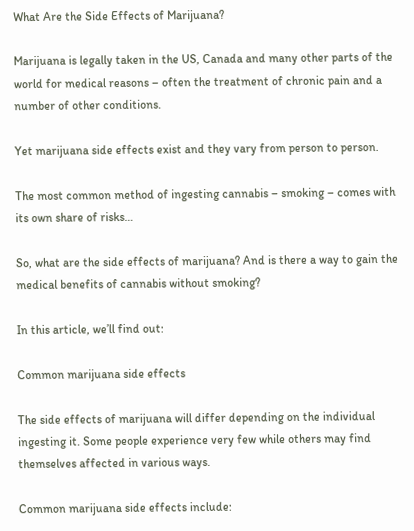What Are the Side Effects of Marijuana?

Marijuana is legally taken in the US, Canada and many other parts of the world for medical reasons – often the treatment of chronic pain and a number of other conditions.

Yet marijuana side effects exist and they vary from person to person.

The most common method of ingesting cannabis – smoking – comes with its own share of risks…

So, what are the side effects of marijuana? And is there a way to gain the medical benefits of cannabis without smoking?

In this article, we’ll find out:

Common marijuana side effects

The side effects of marijuana will differ depending on the individual ingesting it. Some people experience very few while others may find themselves affected in various ways.

Common marijuana side effects include: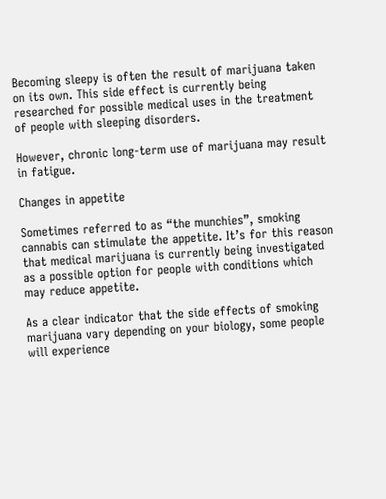Becoming sleepy is often the result of marijuana taken on its own. This side effect is currently being researched for possible medical uses in the treatment of people with sleeping disorders.

However, chronic long-term use of marijuana may result in fatigue.

Changes in appetite

Sometimes referred to as “the munchies”, smoking cannabis can stimulate the appetite. It’s for this reason that medical marijuana is currently being investigated as a possible option for people with conditions which may reduce appetite.

As a clear indicator that the side effects of smoking marijuana vary depending on your biology, some people will experience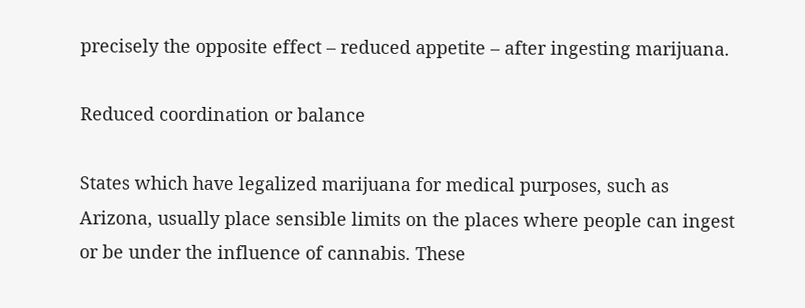precisely the opposite effect – reduced appetite – after ingesting marijuana.

Reduced coordination or balance

States which have legalized marijuana for medical purposes, such as Arizona, usually place sensible limits on the places where people can ingest or be under the influence of cannabis. These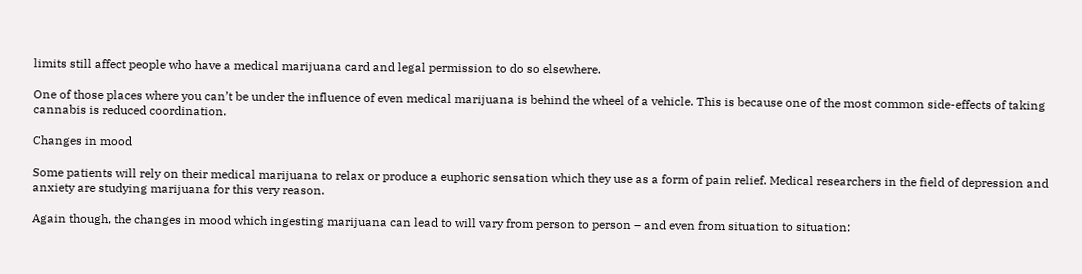limits still affect people who have a medical marijuana card and legal permission to do so elsewhere.

One of those places where you can’t be under the influence of even medical marijuana is behind the wheel of a vehicle. This is because one of the most common side-effects of taking cannabis is reduced coordination.

Changes in mood

Some patients will rely on their medical marijuana to relax or produce a euphoric sensation which they use as a form of pain relief. Medical researchers in the field of depression and anxiety are studying marijuana for this very reason.

Again though, the changes in mood which ingesting marijuana can lead to will vary from person to person – and even from situation to situation: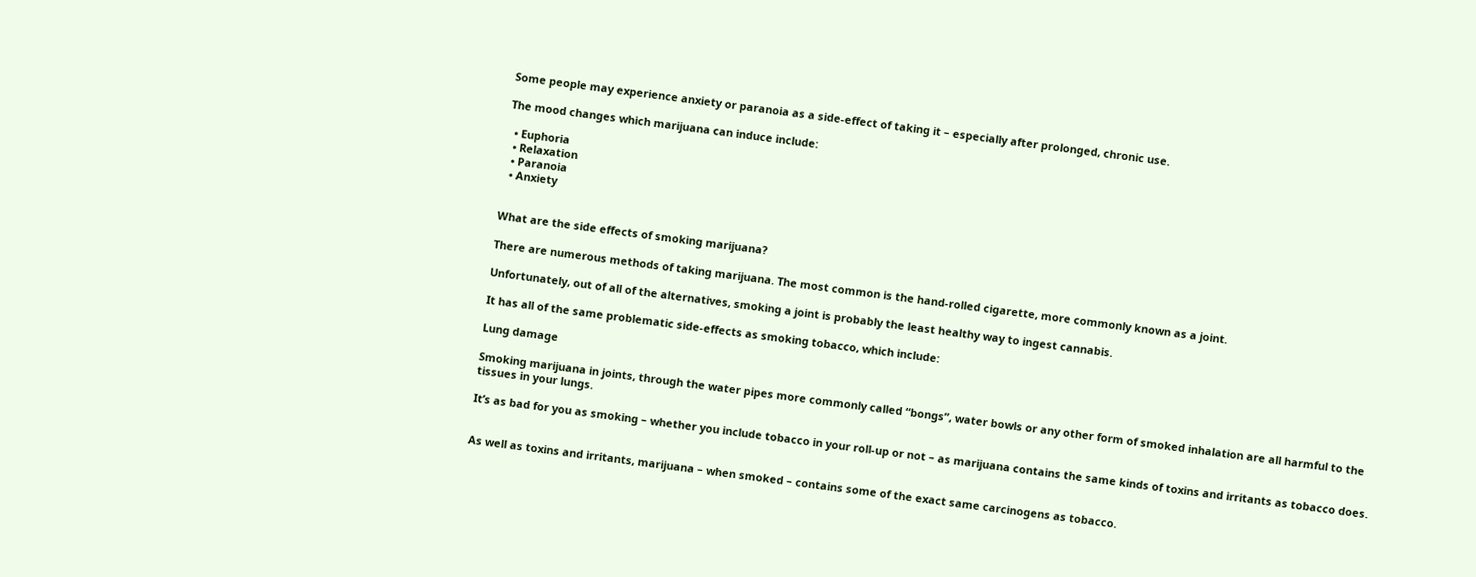Some people may experience anxiety or paranoia as a side-effect of taking it – especially after prolonged, chronic use.

The mood changes which marijuana can induce include:

  • Euphoria
  • Relaxation
  • Paranoia
  • Anxiety


What are the side effects of smoking marijuana?

There are numerous methods of taking marijuana. The most common is the hand-rolled cigarette, more commonly known as a joint.

Unfortunately, out of all of the alternatives, smoking a joint is probably the least healthy way to ingest cannabis.

It has all of the same problematic side-effects as smoking tobacco, which include:

Lung damage

Smoking marijuana in joints, through the water pipes more commonly called “bongs”, water bowls or any other form of smoked inhalation are all harmful to the tissues in your lungs.

It’s as bad for you as smoking – whether you include tobacco in your roll-up or not – as marijuana contains the same kinds of toxins and irritants as tobacco does.


As well as toxins and irritants, marijuana – when smoked – contains some of the exact same carcinogens as tobacco.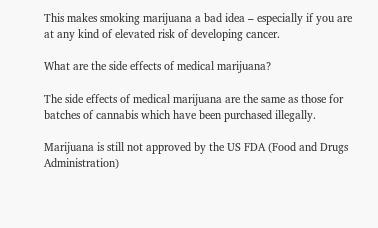This makes smoking marijuana a bad idea – especially if you are at any kind of elevated risk of developing cancer.

What are the side effects of medical marijuana?

The side effects of medical marijuana are the same as those for batches of cannabis which have been purchased illegally.

Marijuana is still not approved by the US FDA (Food and Drugs Administration)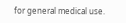for general medical use.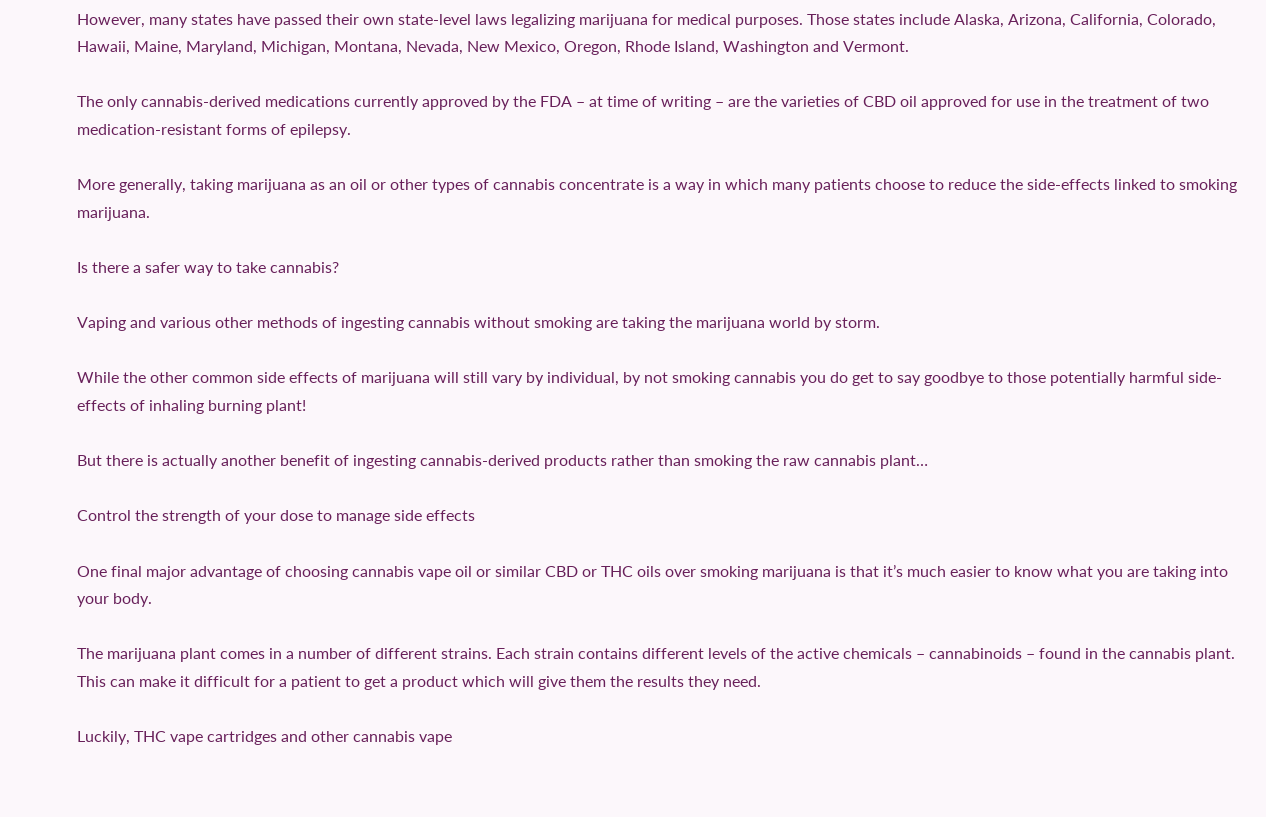However, many states have passed their own state-level laws legalizing marijuana for medical purposes. Those states include Alaska, Arizona, California, Colorado, Hawaii, Maine, Maryland, Michigan, Montana, Nevada, New Mexico, Oregon, Rhode Island, Washington and Vermont.

The only cannabis-derived medications currently approved by the FDA – at time of writing – are the varieties of CBD oil approved for use in the treatment of two medication-resistant forms of epilepsy.

More generally, taking marijuana as an oil or other types of cannabis concentrate is a way in which many patients choose to reduce the side-effects linked to smoking marijuana.

Is there a safer way to take cannabis?

Vaping and various other methods of ingesting cannabis without smoking are taking the marijuana world by storm.

While the other common side effects of marijuana will still vary by individual, by not smoking cannabis you do get to say goodbye to those potentially harmful side-effects of inhaling burning plant!

But there is actually another benefit of ingesting cannabis-derived products rather than smoking the raw cannabis plant…

Control the strength of your dose to manage side effects

One final major advantage of choosing cannabis vape oil or similar CBD or THC oils over smoking marijuana is that it’s much easier to know what you are taking into your body.

The marijuana plant comes in a number of different strains. Each strain contains different levels of the active chemicals – cannabinoids – found in the cannabis plant. This can make it difficult for a patient to get a product which will give them the results they need.

Luckily, THC vape cartridges and other cannabis vape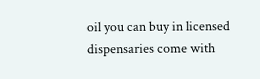oil you can buy in licensed dispensaries come with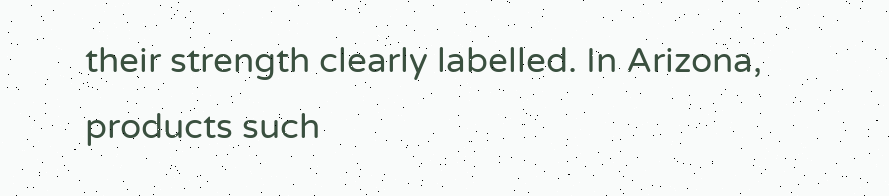their strength clearly labelled. In Arizona, products such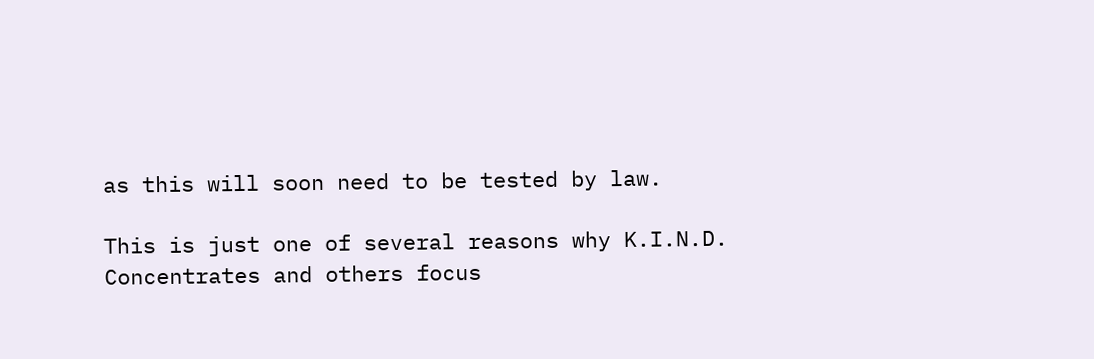as this will soon need to be tested by law.

This is just one of several reasons why K.I.N.D. Concentrates and others focus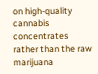on high-quality cannabis concentrates rather than the raw marijuana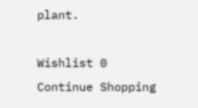plant.

Wishlist 0
Continue Shopping